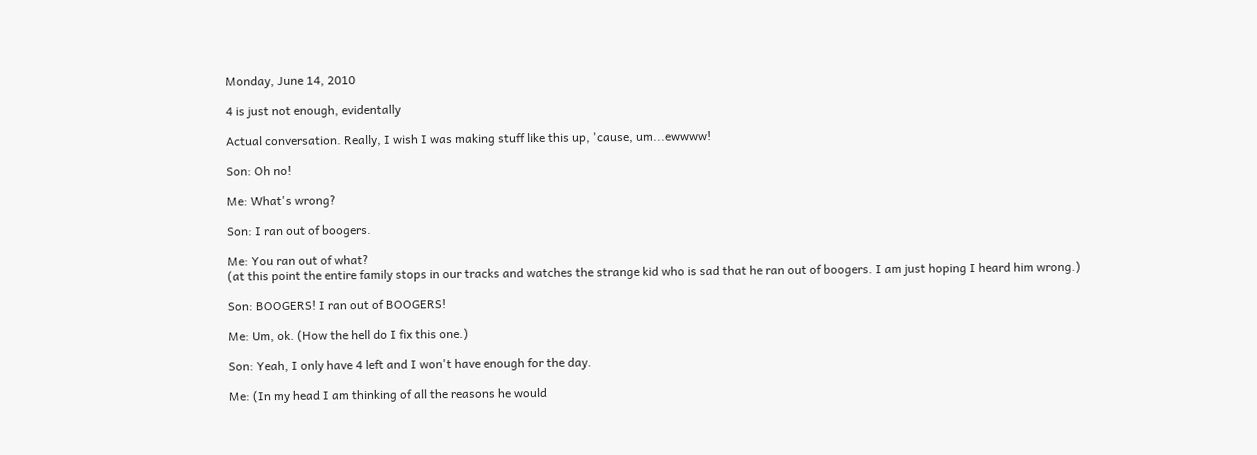Monday, June 14, 2010

4 is just not enough, evidentally

Actual conversation. Really, I wish I was making stuff like this up, 'cause, um...ewwww!

Son: Oh no!

Me: What's wrong?

Son: I ran out of boogers.

Me: You ran out of what?
(at this point the entire family stops in our tracks and watches the strange kid who is sad that he ran out of boogers. I am just hoping I heard him wrong.)

Son: BOOGERS! I ran out of BOOGERS!

Me: Um, ok. (How the hell do I fix this one.)

Son: Yeah, I only have 4 left and I won't have enough for the day.

Me: (In my head I am thinking of all the reasons he would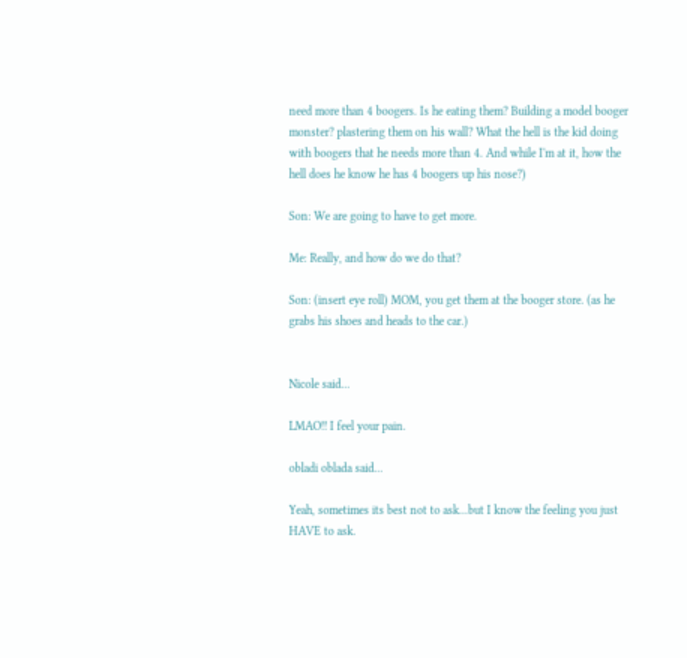need more than 4 boogers. Is he eating them? Building a model booger monster? plastering them on his wall? What the hell is the kid doing with boogers that he needs more than 4. And while I'm at it, how the hell does he know he has 4 boogers up his nose?)

Son: We are going to have to get more.

Me: Really, and how do we do that?

Son: (insert eye roll) MOM, you get them at the booger store. (as he grabs his shoes and heads to the car.)


Nicole said...

LMAO!! I feel your pain.

obladi oblada said...

Yeah, sometimes its best not to ask...but I know the feeling you just HAVE to ask.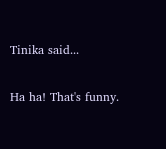Tinika said...

Ha ha! That's funny.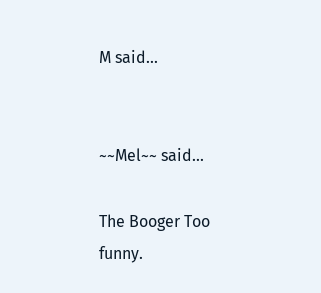M said...


~~Mel~~ said...

The Booger Too funny.